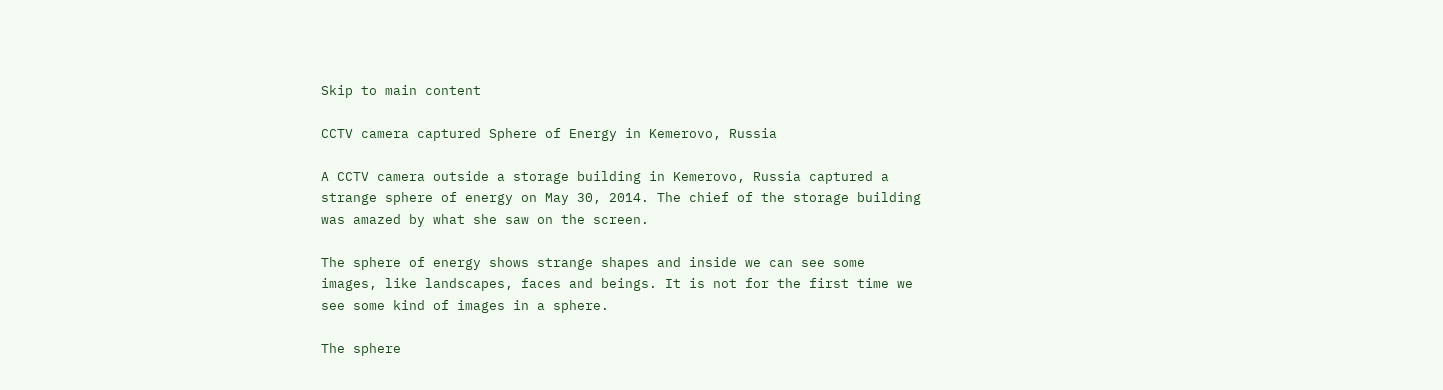Skip to main content

CCTV camera captured Sphere of Energy in Kemerovo, Russia

A CCTV camera outside a storage building in Kemerovo, Russia captured a strange sphere of energy on May 30, 2014. The chief of the storage building was amazed by what she saw on the screen.

The sphere of energy shows strange shapes and inside we can see some images, like landscapes, faces and beings. It is not for the first time we see some kind of images in a sphere.

The sphere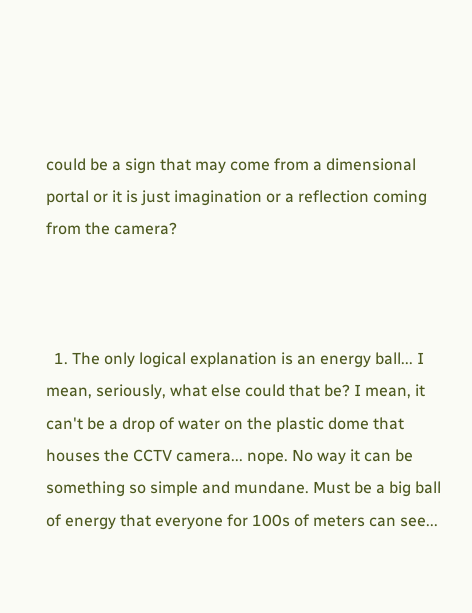could be a sign that may come from a dimensional portal or it is just imagination or a reflection coming from the camera?



  1. The only logical explanation is an energy ball... I mean, seriously, what else could that be? I mean, it can't be a drop of water on the plastic dome that houses the CCTV camera... nope. No way it can be something so simple and mundane. Must be a big ball of energy that everyone for 100s of meters can see...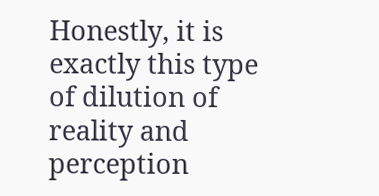Honestly, it is exactly this type of dilution of reality and perception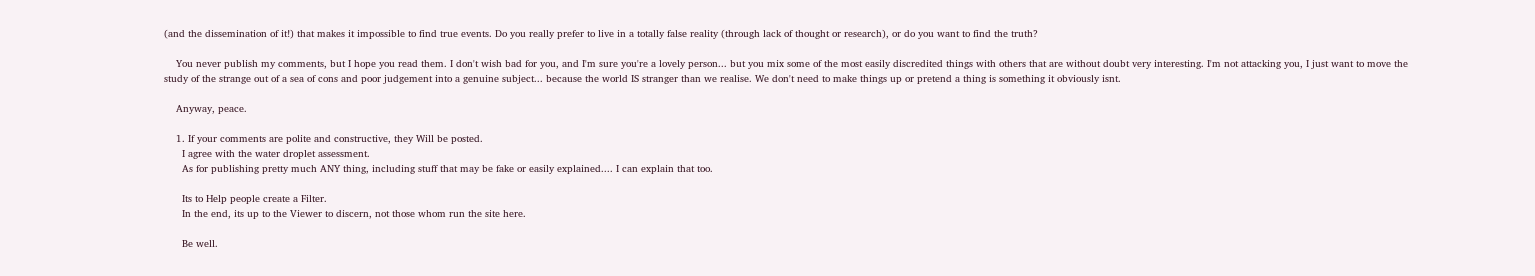(and the dissemination of it!) that makes it impossible to find true events. Do you really prefer to live in a totally false reality (through lack of thought or research), or do you want to find the truth?

    You never publish my comments, but I hope you read them. I don't wish bad for you, and I'm sure you're a lovely person... but you mix some of the most easily discredited things with others that are without doubt very interesting. I'm not attacking you, I just want to move the study of the strange out of a sea of cons and poor judgement into a genuine subject... because the world IS stranger than we realise. We don't need to make things up or pretend a thing is something it obviously isnt.

    Anyway, peace.

    1. If your comments are polite and constructive, they Will be posted.
      I agree with the water droplet assessment.
      As for publishing pretty much ANY thing, including stuff that may be fake or easily explained.... I can explain that too.

      Its to Help people create a Filter.
      In the end, its up to the Viewer to discern, not those whom run the site here.

      Be well.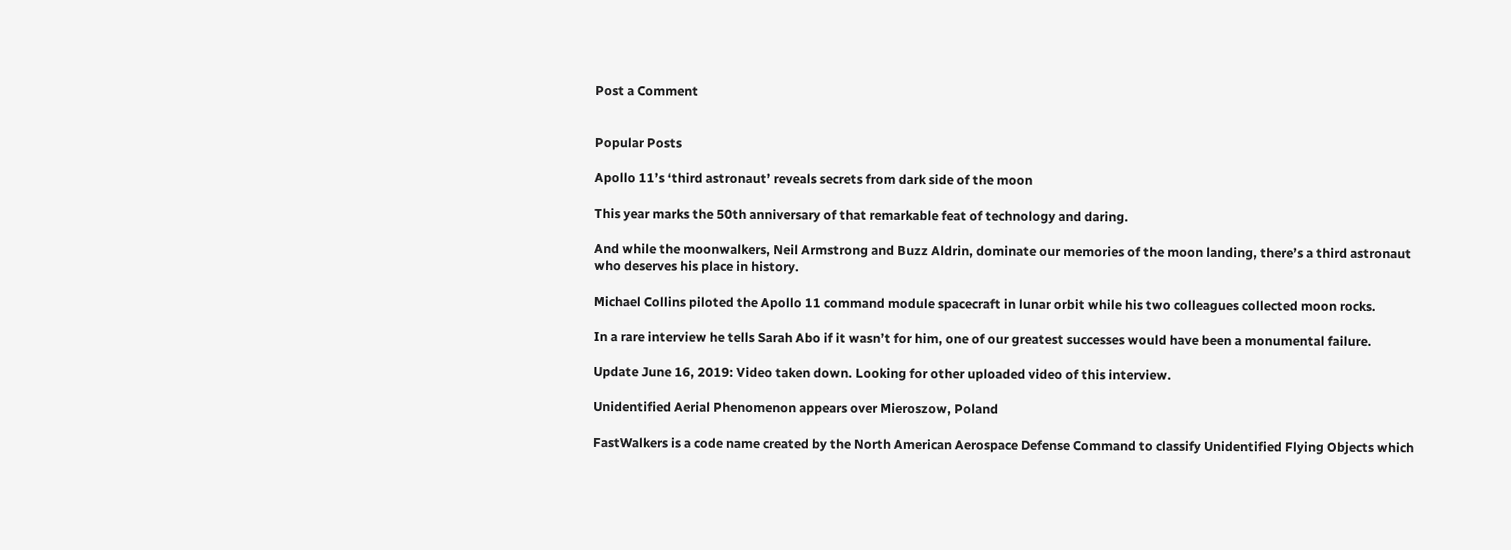Post a Comment


Popular Posts

Apollo 11’s ‘third astronaut’ reveals secrets from dark side of the moon

This year marks the 50th anniversary of that remarkable feat of technology and daring.

And while the moonwalkers, Neil Armstrong and Buzz Aldrin, dominate our memories of the moon landing, there’s a third astronaut who deserves his place in history.

Michael Collins piloted the Apollo 11 command module spacecraft in lunar orbit while his two colleagues collected moon rocks.

In a rare interview he tells Sarah Abo if it wasn’t for him, one of our greatest successes would have been a monumental failure.

Update June 16, 2019: Video taken down. Looking for other uploaded video of this interview.

Unidentified Aerial Phenomenon appears over Mieroszow, Poland

FastWalkers is a code name created by the North American Aerospace Defense Command to classify Unidentified Flying Objects which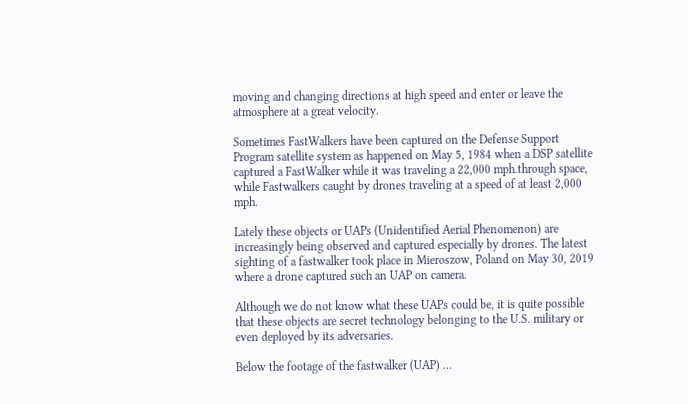moving and changing directions at high speed and enter or leave the atmosphere at a great velocity.

Sometimes FastWalkers have been captured on the Defense Support Program satellite system as happened on May 5, 1984 when a DSP satellite captured a FastWalker while it was traveling a 22,000 mph.through space, while Fastwalkers caught by drones traveling at a speed of at least 2,000 mph.

Lately these objects or UAPs (Unidentified Aerial Phenomenon) are increasingly being observed and captured especially by drones. The latest sighting of a fastwalker took place in Mieroszow, Poland on May 30, 2019 where a drone captured such an UAP on camera.

Although we do not know what these UAPs could be, it is quite possible that these objects are secret technology belonging to the U.S. military or even deployed by its adversaries.

Below the footage of the fastwalker (UAP) …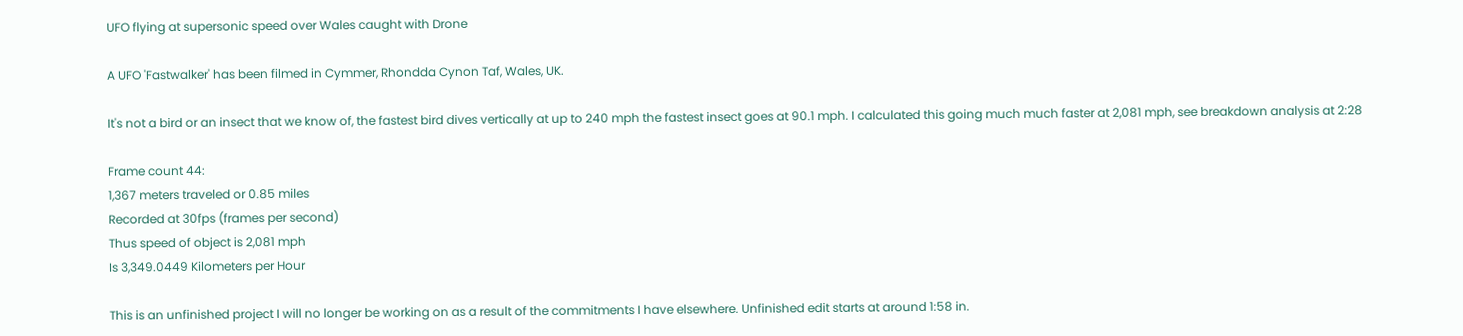UFO flying at supersonic speed over Wales caught with Drone

A UFO 'Fastwalker' has been filmed in Cymmer, Rhondda Cynon Taf, Wales, UK.

It's not a bird or an insect that we know of, the fastest bird dives vertically at up to 240 mph the fastest insect goes at 90.1 mph. I calculated this going much much faster at 2,081 mph, see breakdown analysis at 2:28

Frame count 44:
1,367 meters traveled or 0.85 miles
Recorded at 30fps (frames per second)
Thus speed of object is 2,081 mph
Is 3,349.0449 Kilometers per Hour

This is an unfinished project I will no longer be working on as a result of the commitments I have elsewhere. Unfinished edit starts at around 1:58 in.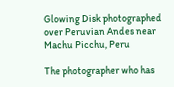Glowing Disk photographed over Peruvian Andes near Machu Picchu, Peru

The photographer who has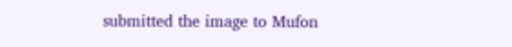submitted the image to Mufon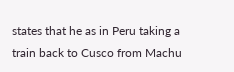states that he as in Peru taking a train back to Cusco from Machu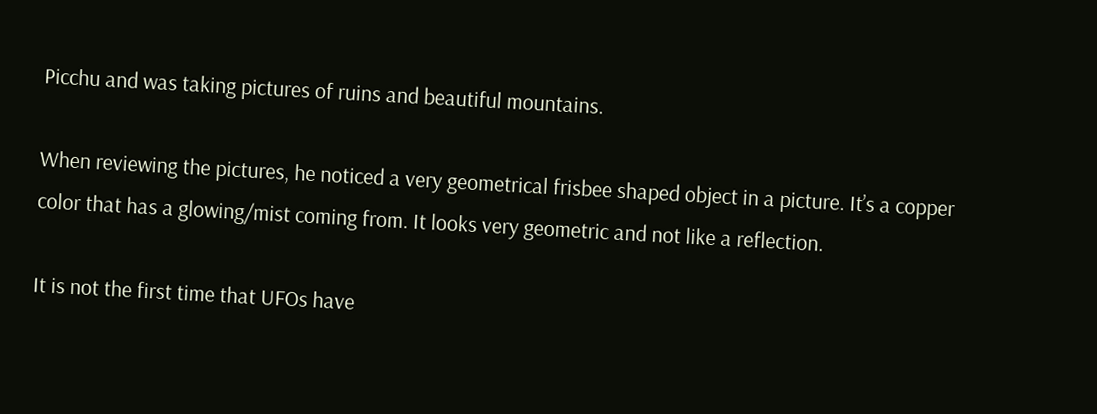Picchu and was taking pictures of ruins and beautiful mountains.

When reviewing the pictures, he noticed a very geometrical frisbee shaped object in a picture. It’s a copper color that has a glowing/mist coming from. It looks very geometric and not like a reflection.

It is not the first time that UFOs have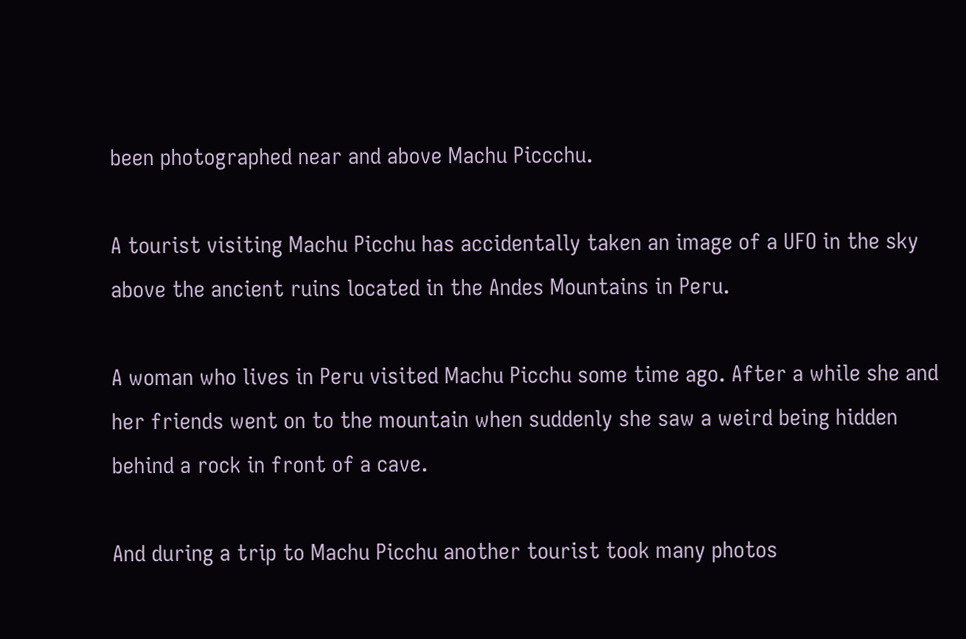been photographed near and above Machu Piccchu.

A tourist visiting Machu Picchu has accidentally taken an image of a UFO in the sky above the ancient ruins located in the Andes Mountains in Peru.

A woman who lives in Peru visited Machu Picchu some time ago. After a while she and her friends went on to the mountain when suddenly she saw a weird being hidden behind a rock in front of a cave.

And during a trip to Machu Picchu another tourist took many photos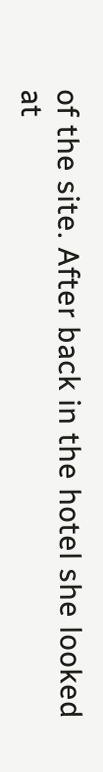of the site. After back in the hotel she looked at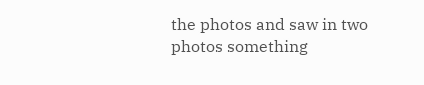the photos and saw in two photos something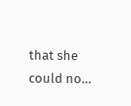that she could no…